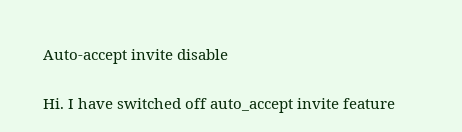Auto-accept invite disable

Hi. I have switched off auto_accept invite feature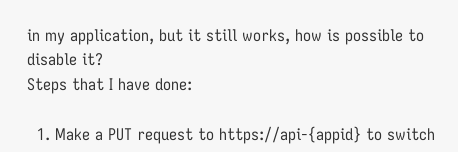in my application, but it still works, how is possible to disable it?
Steps that I have done:

  1. Make a PUT request to https://api-{appid} to switch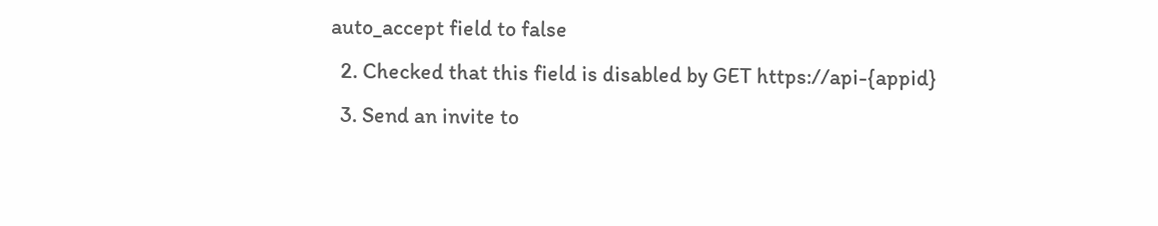auto_accept field to false
  2. Checked that this field is disabled by GET https://api-{appid}
  3. Send an invite to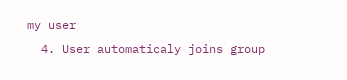my user
  4. User automaticaly joins group